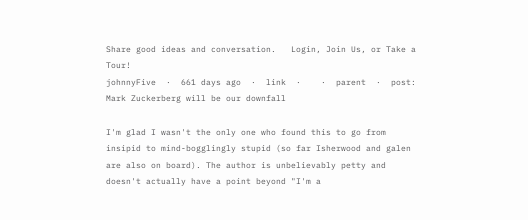Share good ideas and conversation.   Login, Join Us, or Take a Tour!
johnnyFive  ·  661 days ago  ·  link  ·    ·  parent  ·  post: Mark Zuckerberg will be our downfall

I'm glad I wasn't the only one who found this to go from insipid to mind-bogglingly stupid (so far Isherwood and galen are also on board). The author is unbelievably petty and doesn't actually have a point beyond "I'm a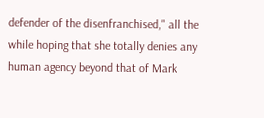defender of the disenfranchised," all the while hoping that she totally denies any human agency beyond that of Mark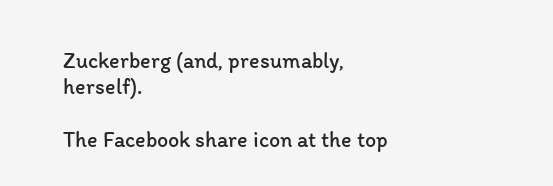Zuckerberg (and, presumably, herself).

The Facebook share icon at the top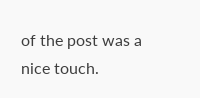of the post was a nice touch.